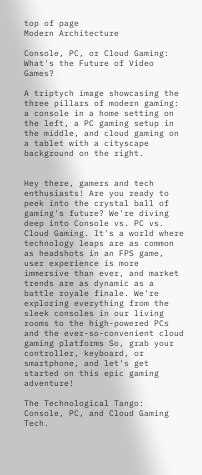top of page
Modern Architecture

Console, PC, or Cloud Gaming: What's the Future of Video Games?

A triptych image showcasing the three pillars of modern gaming: a console in a home setting on the left, a PC gaming setup in the middle, and cloud gaming on a tablet with a cityscape background on the right.


Hey there, gamers and tech enthusiasts! Are you ready to peek into the crystal ball of gaming's future? We're diving deep into Console vs. PC vs. Cloud Gaming. It's a world where technology leaps are as common as headshots in an FPS game, user experience is more immersive than ever, and market trends are as dynamic as a battle royale finale. We're exploring everything from the sleek consoles in our living rooms to the high-powered PCs and the ever-so-convenient cloud gaming platforms So, grab your controller, keyboard, or smartphone, and let's get started on this epic gaming adventure!

The Technological Tango: Console, PC, and Cloud Gaming Tech.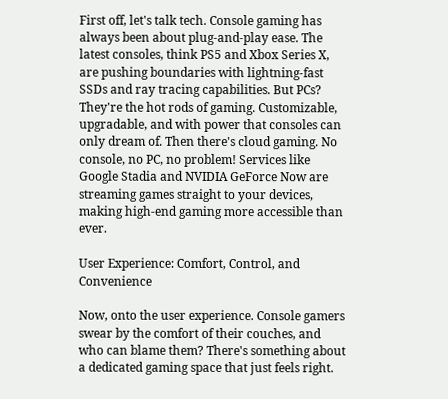First off, let's talk tech. Console gaming has always been about plug-and-play ease. The latest consoles, think PS5 and Xbox Series X, are pushing boundaries with lightning-fast SSDs and ray tracing capabilities. But PCs? They're the hot rods of gaming. Customizable, upgradable, and with power that consoles can only dream of. Then there's cloud gaming. No console, no PC, no problem! Services like Google Stadia and NVIDIA GeForce Now are streaming games straight to your devices, making high-end gaming more accessible than ever.

User Experience: Comfort, Control, and Convenience

Now, onto the user experience. Console gamers swear by the comfort of their couches, and who can blame them? There's something about a dedicated gaming space that just feels right.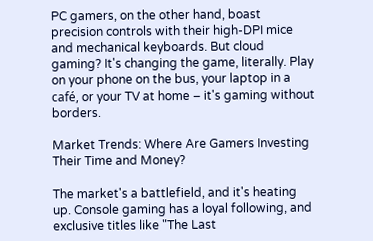PC gamers, on the other hand, boast precision controls with their high-DPI mice and mechanical keyboards. But cloud gaming? It's changing the game, literally. Play on your phone on the bus, your laptop in a café, or your TV at home – it's gaming without borders.

Market Trends: Where Are Gamers Investing Their Time and Money?

The market's a battlefield, and it's heating up. Console gaming has a loyal following, and exclusive titles like "The Last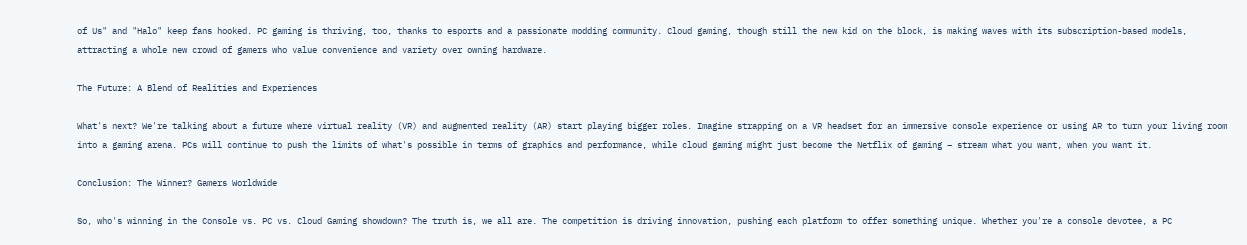of Us" and "Halo" keep fans hooked. PC gaming is thriving, too, thanks to esports and a passionate modding community. Cloud gaming, though still the new kid on the block, is making waves with its subscription-based models, attracting a whole new crowd of gamers who value convenience and variety over owning hardware.

The Future: A Blend of Realities and Experiences

What's next? We're talking about a future where virtual reality (VR) and augmented reality (AR) start playing bigger roles. Imagine strapping on a VR headset for an immersive console experience or using AR to turn your living room into a gaming arena. PCs will continue to push the limits of what's possible in terms of graphics and performance, while cloud gaming might just become the Netflix of gaming – stream what you want, when you want it.

Conclusion: The Winner? Gamers Worldwide

So, who's winning in the Console vs. PC vs. Cloud Gaming showdown? The truth is, we all are. The competition is driving innovation, pushing each platform to offer something unique. Whether you're a console devotee, a PC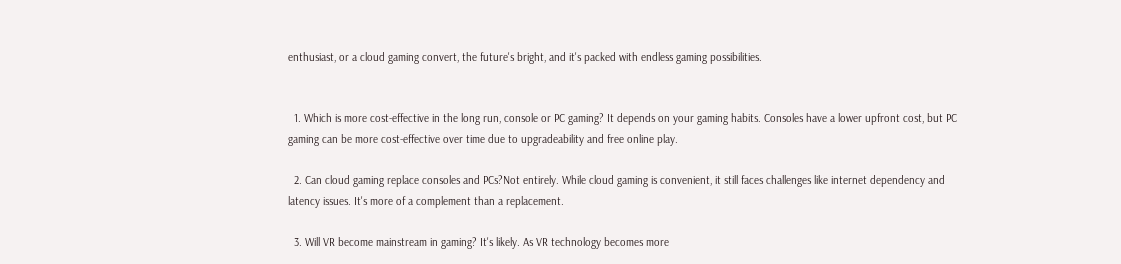enthusiast, or a cloud gaming convert, the future's bright, and it's packed with endless gaming possibilities.


  1. Which is more cost-effective in the long run, console or PC gaming? It depends on your gaming habits. Consoles have a lower upfront cost, but PC gaming can be more cost-effective over time due to upgradeability and free online play.

  2. Can cloud gaming replace consoles and PCs?Not entirely. While cloud gaming is convenient, it still faces challenges like internet dependency and latency issues. It's more of a complement than a replacement.

  3. Will VR become mainstream in gaming? It's likely. As VR technology becomes more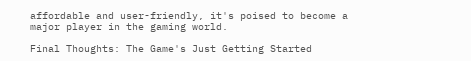affordable and user-friendly, it's poised to become a major player in the gaming world.

Final Thoughts: The Game's Just Getting Started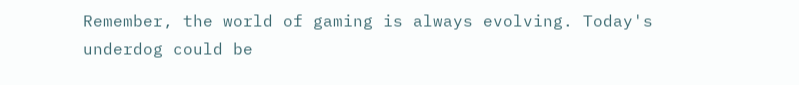Remember, the world of gaming is always evolving. Today's underdog could be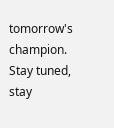tomorrow's champion. Stay tuned, stay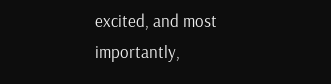excited, and most importantly,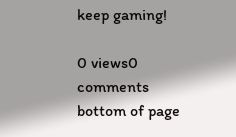keep gaming!

0 views0 comments
bottom of page